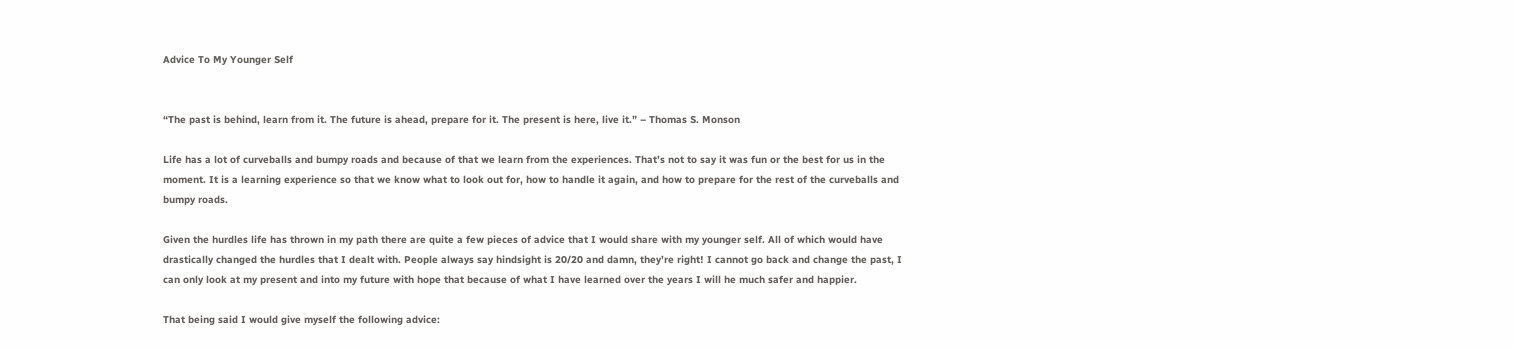Advice To My Younger Self


“The past is behind, learn from it. The future is ahead, prepare for it. The present is here, live it.” – Thomas S. Monson

Life has a lot of curveballs and bumpy roads and because of that we learn from the experiences. That’s not to say it was fun or the best for us in the moment. It is a learning experience so that we know what to look out for, how to handle it again, and how to prepare for the rest of the curveballs and bumpy roads.

Given the hurdles life has thrown in my path there are quite a few pieces of advice that I would share with my younger self. All of which would have drastically changed the hurdles that I dealt with. People always say hindsight is 20/20 and damn, they’re right! I cannot go back and change the past, I can only look at my present and into my future with hope that because of what I have learned over the years I will he much safer and happier.

That being said I would give myself the following advice: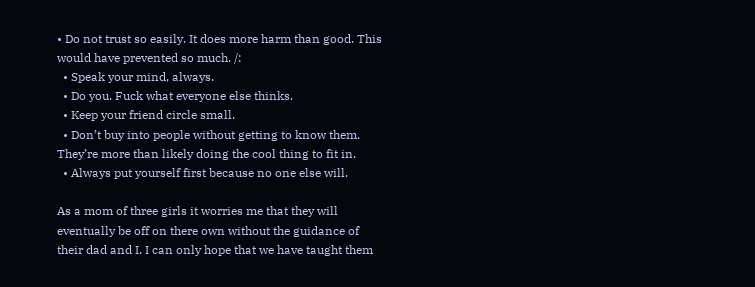• Do not trust so easily. It does more harm than good. This would have prevented so much. /:
  • Speak your mind, always.
  • Do you. Fuck what everyone else thinks.
  • Keep your friend circle small.
  • Don’t buy into people without getting to know them. They’re more than likely doing the cool thing to fit in.
  • Always put yourself first because no one else will.

As a mom of three girls it worries me that they will eventually be off on there own without the guidance of their dad and I. I can only hope that we have taught them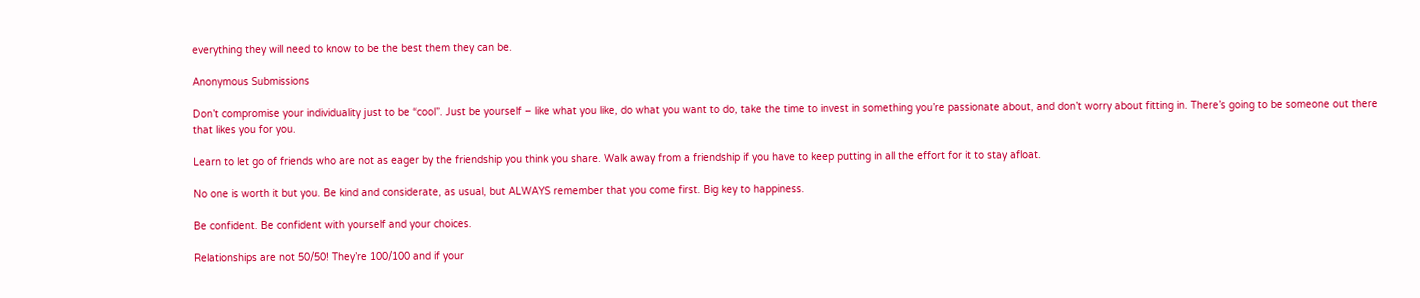everything they will need to know to be the best them they can be.

Anonymous Submissions

Don’t compromise your individuality just to be “cool”. Just be yourself – like what you like, do what you want to do, take the time to invest in something you’re passionate about, and don’t worry about fitting in. There’s going to be someone out there that likes you for you.

Learn to let go of friends who are not as eager by the friendship you think you share. Walk away from a friendship if you have to keep putting in all the effort for it to stay afloat.

No one is worth it but you. Be kind and considerate, as usual, but ALWAYS remember that you come first. Big key to happiness.

Be confident. Be confident with yourself and your choices.

Relationships are not 50/50! They’re 100/100 and if your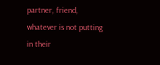partner, friend, whatever is not putting in their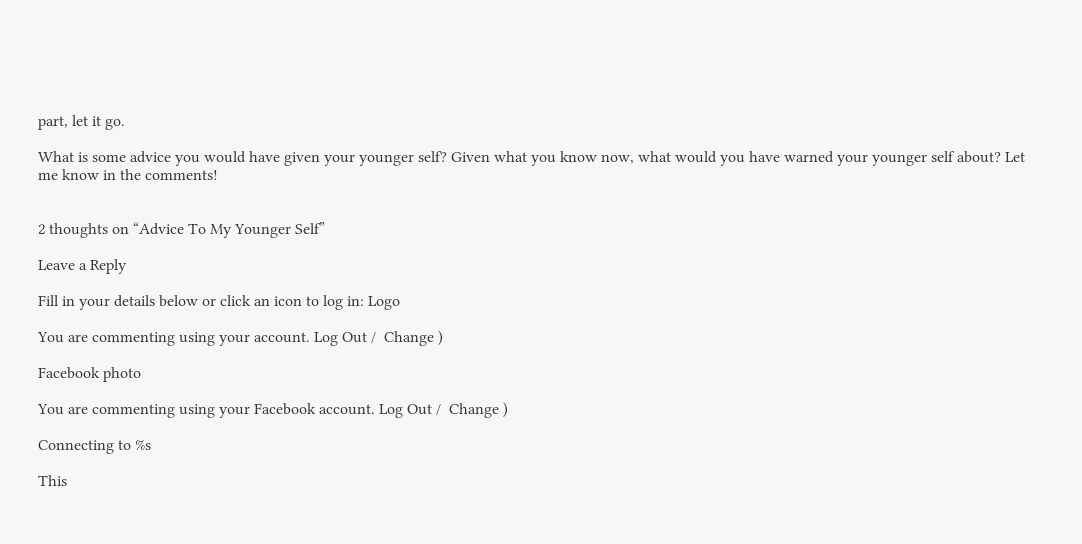part, let it go.

What is some advice you would have given your younger self? Given what you know now, what would you have warned your younger self about? Let me know in the comments!


2 thoughts on “Advice To My Younger Self”

Leave a Reply

Fill in your details below or click an icon to log in: Logo

You are commenting using your account. Log Out /  Change )

Facebook photo

You are commenting using your Facebook account. Log Out /  Change )

Connecting to %s

This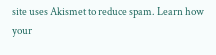site uses Akismet to reduce spam. Learn how your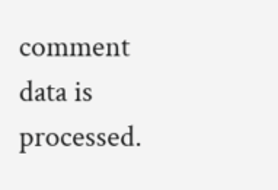comment data is processed.